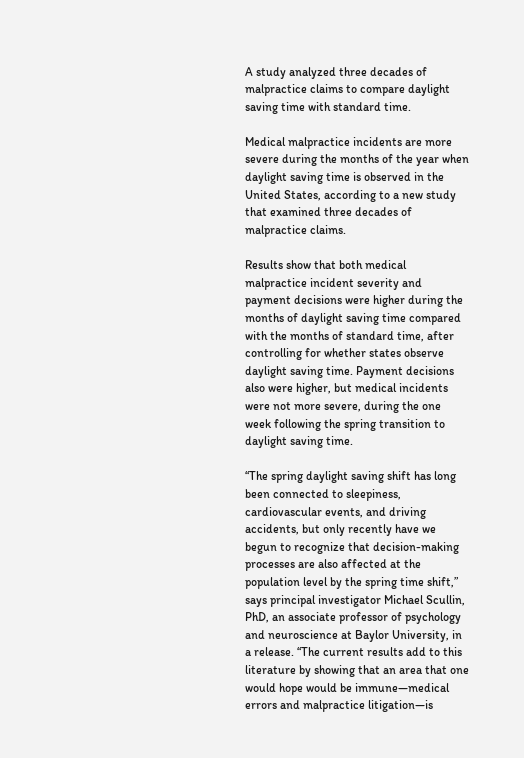A study analyzed three decades of malpractice claims to compare daylight saving time with standard time.

Medical malpractice incidents are more severe during the months of the year when daylight saving time is observed in the United States, according to a new study that examined three decades of malpractice claims.

Results show that both medical malpractice incident severity and payment decisions were higher during the months of daylight saving time compared with the months of standard time, after controlling for whether states observe daylight saving time. Payment decisions also were higher, but medical incidents were not more severe, during the one week following the spring transition to daylight saving time.

“The spring daylight saving shift has long been connected to sleepiness, cardiovascular events, and driving accidents, but only recently have we begun to recognize that decision-making processes are also affected at the population level by the spring time shift,” says principal investigator Michael Scullin, PhD, an associate professor of psychology and neuroscience at Baylor University, in a release. “The current results add to this literature by showing that an area that one would hope would be immune—medical errors and malpractice litigation—is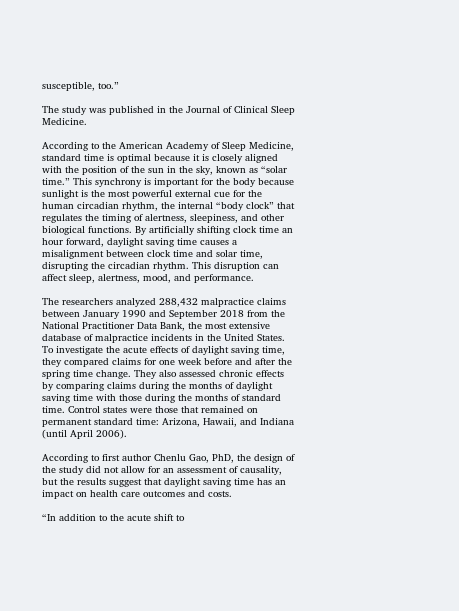susceptible, too.”

The study was published in the Journal of Clinical Sleep Medicine.

According to the American Academy of Sleep Medicine, standard time is optimal because it is closely aligned with the position of the sun in the sky, known as “solar time.” This synchrony is important for the body because sunlight is the most powerful external cue for the human circadian rhythm, the internal “body clock” that regulates the timing of alertness, sleepiness, and other biological functions. By artificially shifting clock time an hour forward, daylight saving time causes a misalignment between clock time and solar time, disrupting the circadian rhythm. This disruption can affect sleep, alertness, mood, and performance.

The researchers analyzed 288,432 malpractice claims between January 1990 and September 2018 from the National Practitioner Data Bank, the most extensive database of malpractice incidents in the United States. To investigate the acute effects of daylight saving time, they compared claims for one week before and after the spring time change. They also assessed chronic effects by comparing claims during the months of daylight saving time with those during the months of standard time. Control states were those that remained on permanent standard time: Arizona, Hawaii, and Indiana (until April 2006).

According to first author Chenlu Gao, PhD, the design of the study did not allow for an assessment of causality, but the results suggest that daylight saving time has an impact on health care outcomes and costs.

“In addition to the acute shift to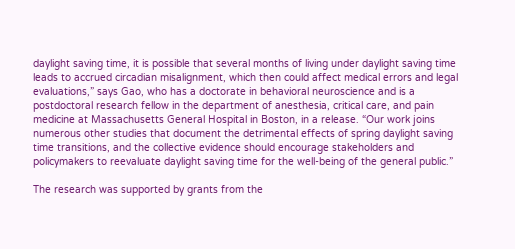daylight saving time, it is possible that several months of living under daylight saving time leads to accrued circadian misalignment, which then could affect medical errors and legal evaluations,” says Gao, who has a doctorate in behavioral neuroscience and is a postdoctoral research fellow in the department of anesthesia, critical care, and pain medicine at Massachusetts General Hospital in Boston, in a release. “Our work joins numerous other studies that document the detrimental effects of spring daylight saving time transitions, and the collective evidence should encourage stakeholders and policymakers to reevaluate daylight saving time for the well-being of the general public.”

The research was supported by grants from the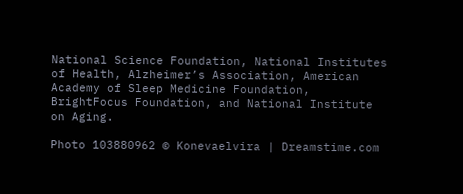National Science Foundation, National Institutes of Health, Alzheimer’s Association, American Academy of Sleep Medicine Foundation, BrightFocus Foundation, and National Institute on Aging.

Photo 103880962 © Konevaelvira | Dreamstime.com